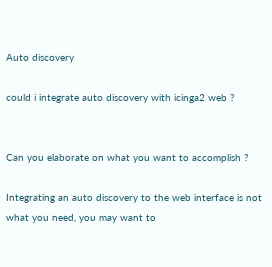Auto discovery

could i integrate auto discovery with icinga2 web ?


Can you elaborate on what you want to accomplish ?

Integrating an auto discovery to the web interface is not what you need, you may want to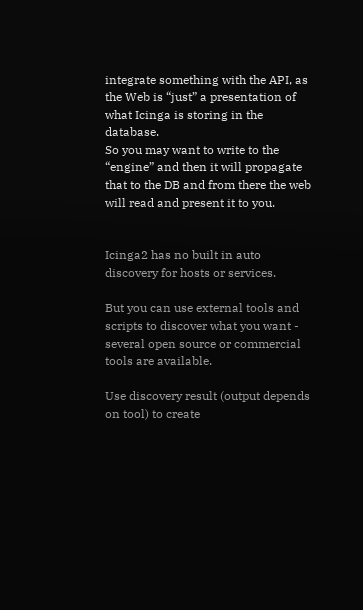integrate something with the API, as the Web is “just” a presentation of what Icinga is storing in the database.
So you may want to write to the “engine” and then it will propagate that to the DB and from there the web will read and present it to you.


Icinga2 has no built in auto discovery for hosts or services.

But you can use external tools and scripts to discover what you want - several open source or commercial tools are available.

Use discovery result (output depends on tool) to create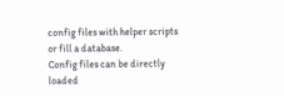config files with helper scripts or fill a database.
Config files can be directly loaded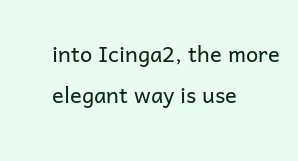into Icinga2, the more elegant way is use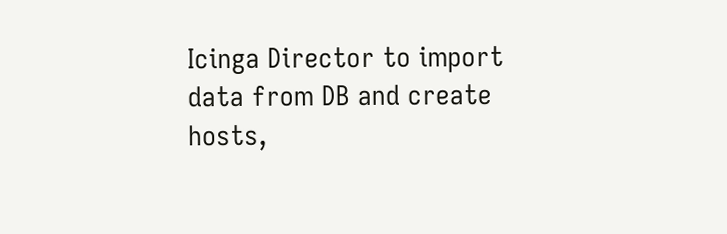Icinga Director to import
data from DB and create hosts,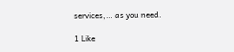services,… as you need.

1 Like